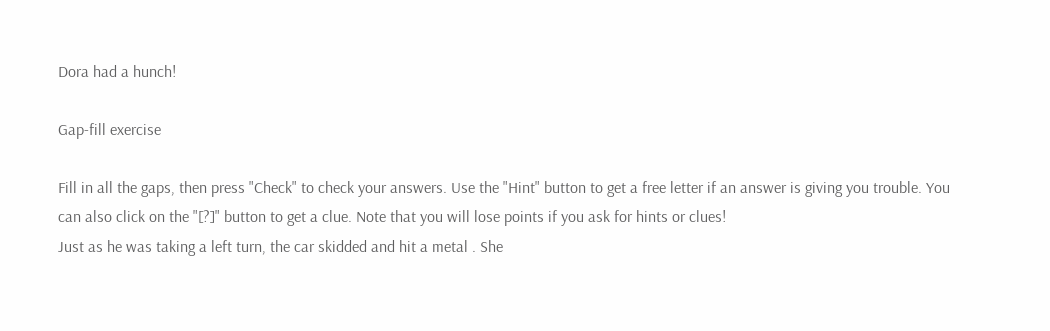Dora had a hunch!

Gap-fill exercise

Fill in all the gaps, then press "Check" to check your answers. Use the "Hint" button to get a free letter if an answer is giving you trouble. You can also click on the "[?]" button to get a clue. Note that you will lose points if you ask for hints or clues!
Just as he was taking a left turn, the car skidded and hit a metal . She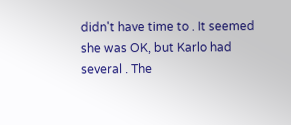didn't have time to . It seemed she was OK, but Karlo had several . The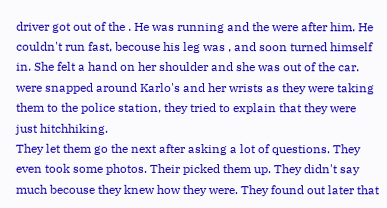driver got out of the . He was running and the were after him. He couldn't run fast, becouse his leg was , and soon turned himself in. She felt a hand on her shoulder and she was out of the car. were snapped around Karlo's and her wrists as they were taking them to the police station, they tried to explain that they were just hitchhiking.
They let them go the next after asking a lot of questions. They even took some photos. Their picked them up. They didn't say much becouse they knew how they were. They found out later that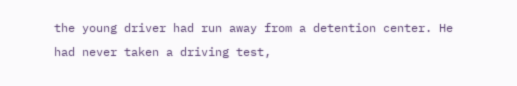the young driver had run away from a detention center. He had never taken a driving test,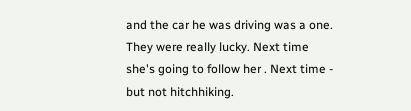and the car he was driving was a one. They were really lucky. Next time she's going to follow her . Next time - but not hitchhiking.